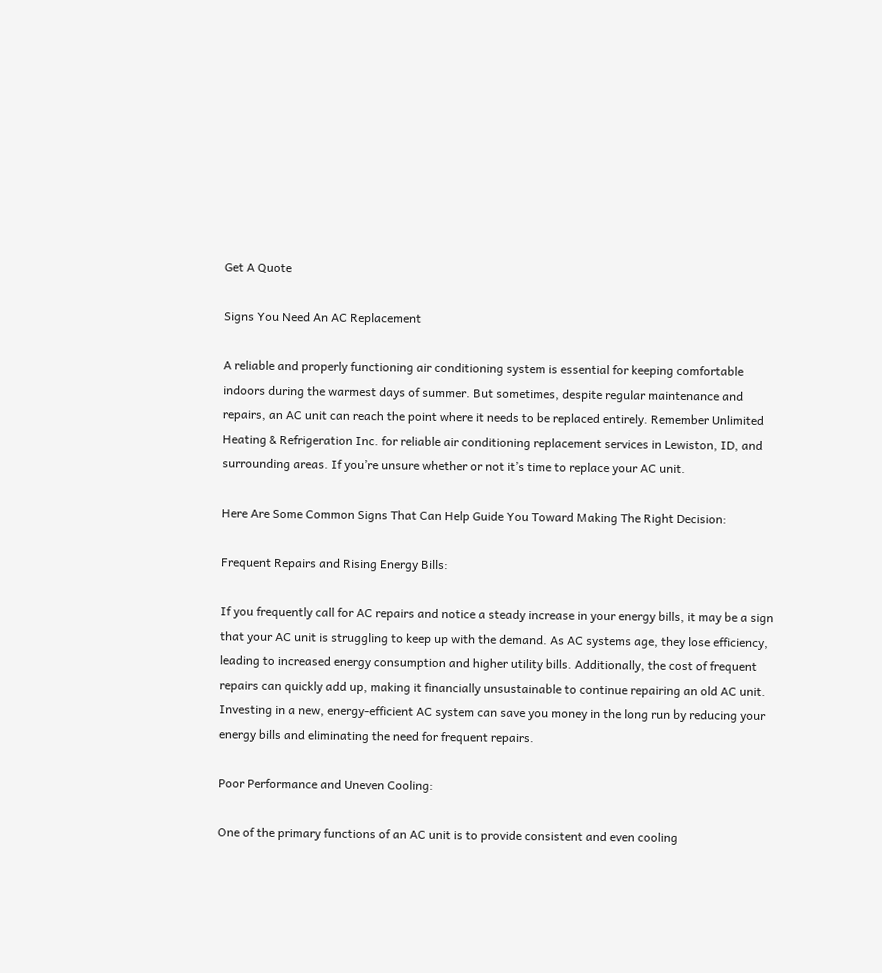Get A Quote

Signs You Need An AC Replacement

A reliable and properly functioning air conditioning system is essential for keeping comfortable indoors during the warmest days of summer. But sometimes, despite regular maintenance and repairs, an AC unit can reach the point where it needs to be replaced entirely. Remember Unlimited Heating & Refrigeration Inc. for reliable air conditioning replacement services in Lewiston, ID, and surrounding areas. If you’re unsure whether or not it’s time to replace your AC unit.

Here Are Some Common Signs That Can Help Guide You Toward Making The Right Decision:

Frequent Repairs and Rising Energy Bills:

If you frequently call for AC repairs and notice a steady increase in your energy bills, it may be a sign that your AC unit is struggling to keep up with the demand. As AC systems age, they lose efficiency, leading to increased energy consumption and higher utility bills. Additionally, the cost of frequent repairs can quickly add up, making it financially unsustainable to continue repairing an old AC unit. Investing in a new, energy-efficient AC system can save you money in the long run by reducing your energy bills and eliminating the need for frequent repairs.

Poor Performance and Uneven Cooling:

One of the primary functions of an AC unit is to provide consistent and even cooling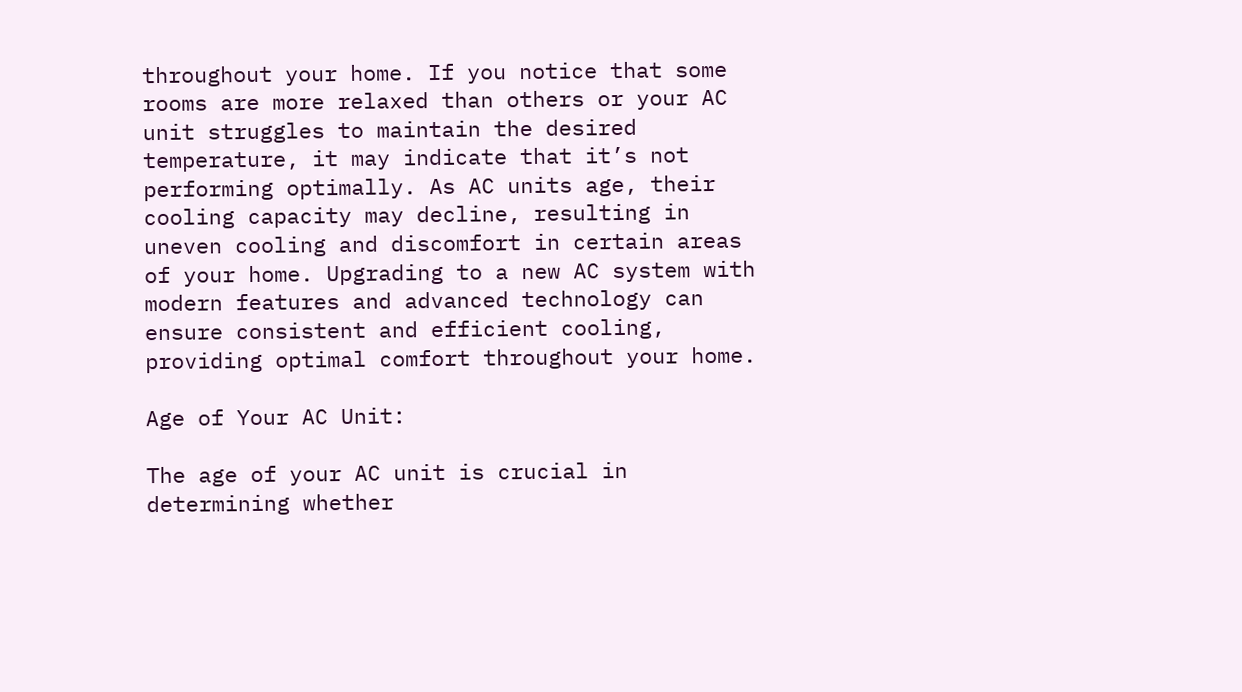throughout your home. If you notice that some rooms are more relaxed than others or your AC unit struggles to maintain the desired temperature, it may indicate that it’s not performing optimally. As AC units age, their cooling capacity may decline, resulting in uneven cooling and discomfort in certain areas of your home. Upgrading to a new AC system with modern features and advanced technology can ensure consistent and efficient cooling, providing optimal comfort throughout your home.

Age of Your AC Unit:

The age of your AC unit is crucial in determining whether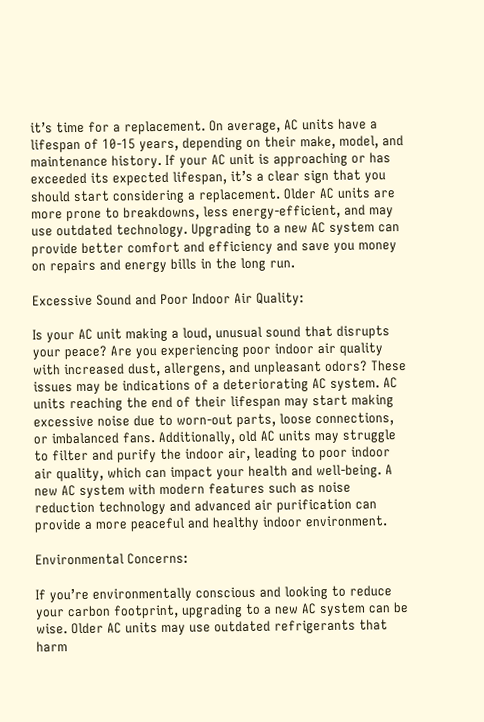it’s time for a replacement. On average, AC units have a lifespan of 10-15 years, depending on their make, model, and maintenance history. If your AC unit is approaching or has exceeded its expected lifespan, it’s a clear sign that you should start considering a replacement. Older AC units are more prone to breakdowns, less energy-efficient, and may use outdated technology. Upgrading to a new AC system can provide better comfort and efficiency and save you money on repairs and energy bills in the long run.

Excessive Sound and Poor Indoor Air Quality:

Is your AC unit making a loud, unusual sound that disrupts your peace? Are you experiencing poor indoor air quality with increased dust, allergens, and unpleasant odors? These issues may be indications of a deteriorating AC system. AC units reaching the end of their lifespan may start making excessive noise due to worn-out parts, loose connections, or imbalanced fans. Additionally, old AC units may struggle to filter and purify the indoor air, leading to poor indoor air quality, which can impact your health and well-being. A new AC system with modern features such as noise reduction technology and advanced air purification can provide a more peaceful and healthy indoor environment.

Environmental Concerns:

If you’re environmentally conscious and looking to reduce your carbon footprint, upgrading to a new AC system can be wise. Older AC units may use outdated refrigerants that harm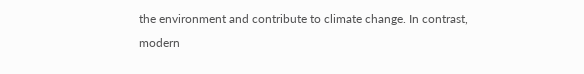the environment and contribute to climate change. In contrast, modern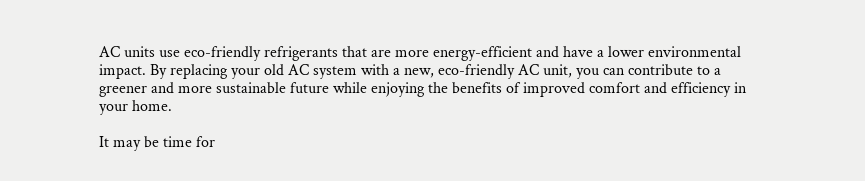AC units use eco-friendly refrigerants that are more energy-efficient and have a lower environmental impact. By replacing your old AC system with a new, eco-friendly AC unit, you can contribute to a greener and more sustainable future while enjoying the benefits of improved comfort and efficiency in your home.

It may be time for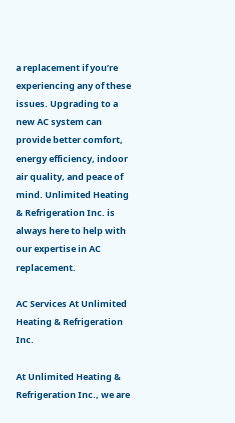a replacement if you’re experiencing any of these issues. Upgrading to a new AC system can provide better comfort, energy efficiency, indoor air quality, and peace of mind. Unlimited Heating & Refrigeration Inc. is always here to help with our expertise in AC replacement.

AC Services At Unlimited Heating & Refrigeration Inc.

At Unlimited Heating & Refrigeration Inc., we are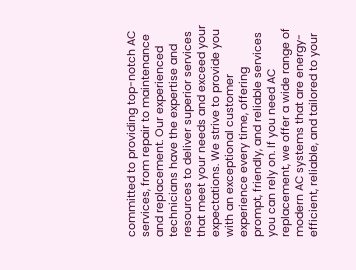committed to providing top-notch AC services, from repair to maintenance and replacement. Our experienced technicians have the expertise and resources to deliver superior services that meet your needs and exceed your expectations. We strive to provide you with an exceptional customer experience every time, offering prompt, friendly, and reliable services you can rely on. If you need AC replacement, we offer a wide range of modern AC systems that are energy-efficient, reliable, and tailored to your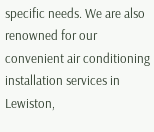specific needs. We are also renowned for our convenient air conditioning installation services in Lewiston,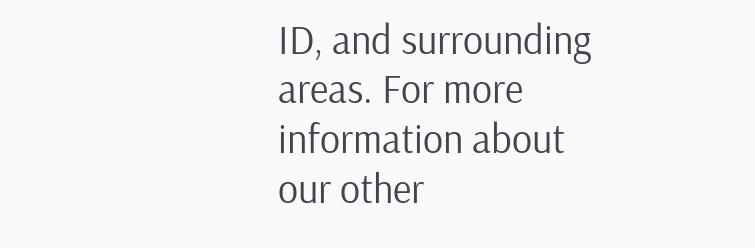ID, and surrounding areas. For more information about our other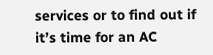services or to find out if it’s time for an AC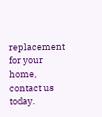replacement for your home, contact us today.